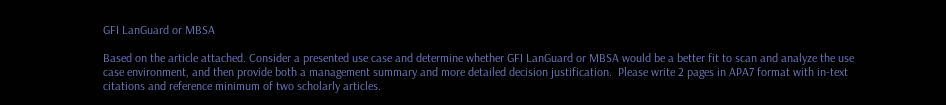GFI LanGuard or MBSA

Based on the article attached. Consider a presented use case and determine whether GFI LanGuard or MBSA would be a better fit to scan and analyze the use case environment, and then provide both a management summary and more detailed decision justification.  Please write 2 pages in APA7 format with in-text citations and reference minimum of two scholarly articles.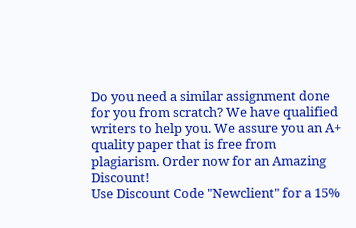Do you need a similar assignment done for you from scratch? We have qualified writers to help you. We assure you an A+ quality paper that is free from plagiarism. Order now for an Amazing Discount!
Use Discount Code "Newclient" for a 15%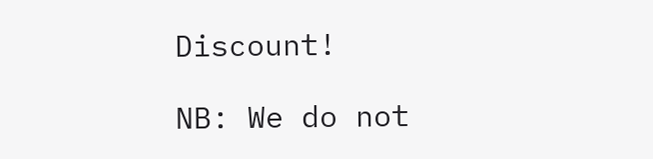Discount!

NB: We do not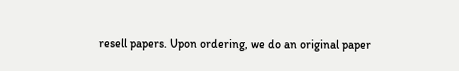resell papers. Upon ordering, we do an original paper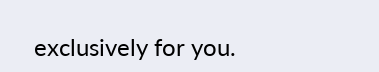exclusively for you.